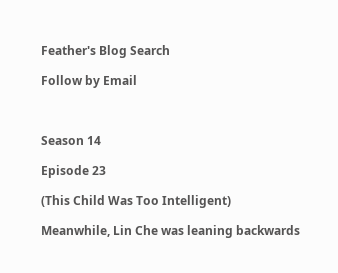Feather's Blog Search

Follow by Email



Season 14

Episode 23

(This Child Was Too Intelligent)

Meanwhile, Lin Che was leaning backwards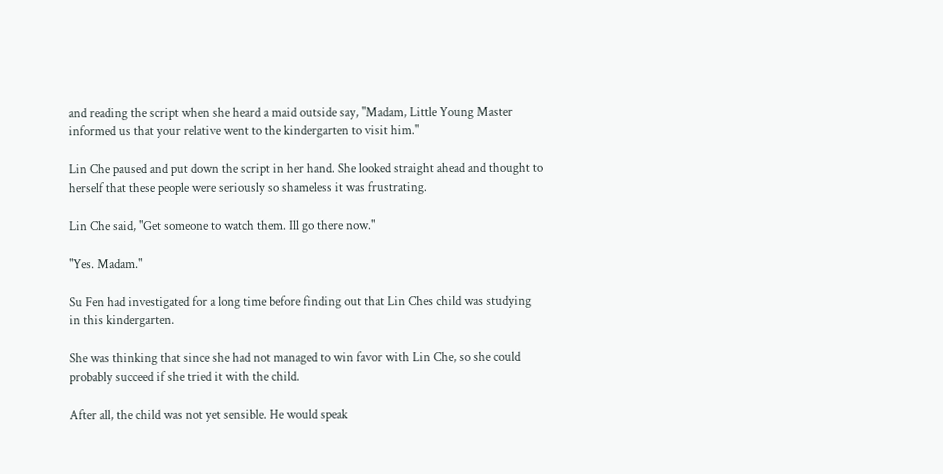and reading the script when she heard a maid outside say, "Madam, Little Young Master informed us that your relative went to the kindergarten to visit him."

Lin Che paused and put down the script in her hand. She looked straight ahead and thought to herself that these people were seriously so shameless it was frustrating.

Lin Che said, "Get someone to watch them. Ill go there now."

"Yes. Madam."

Su Fen had investigated for a long time before finding out that Lin Ches child was studying in this kindergarten.

She was thinking that since she had not managed to win favor with Lin Che, so she could probably succeed if she tried it with the child.

After all, the child was not yet sensible. He would speak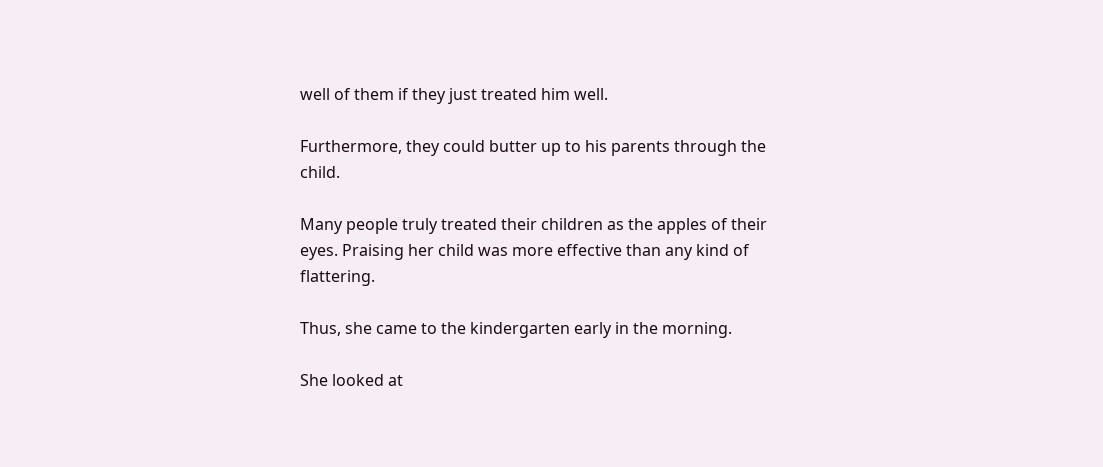well of them if they just treated him well.

Furthermore, they could butter up to his parents through the child.

Many people truly treated their children as the apples of their eyes. Praising her child was more effective than any kind of flattering.

Thus, she came to the kindergarten early in the morning.

She looked at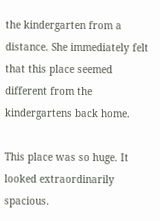the kindergarten from a distance. She immediately felt that this place seemed different from the kindergartens back home.

This place was so huge. It looked extraordinarily spacious.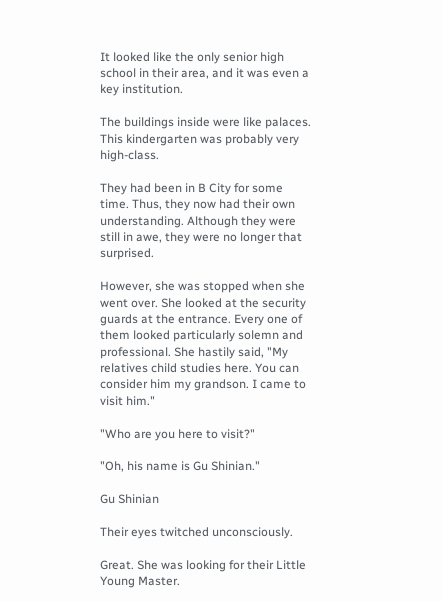It looked like the only senior high school in their area, and it was even a key institution.

The buildings inside were like palaces. This kindergarten was probably very high-class.

They had been in B City for some time. Thus, they now had their own understanding. Although they were still in awe, they were no longer that surprised.

However, she was stopped when she went over. She looked at the security guards at the entrance. Every one of them looked particularly solemn and professional. She hastily said, "My relatives child studies here. You can consider him my grandson. I came to visit him."

"Who are you here to visit?"

"Oh, his name is Gu Shinian."

Gu Shinian

Their eyes twitched unconsciously.

Great. She was looking for their Little Young Master.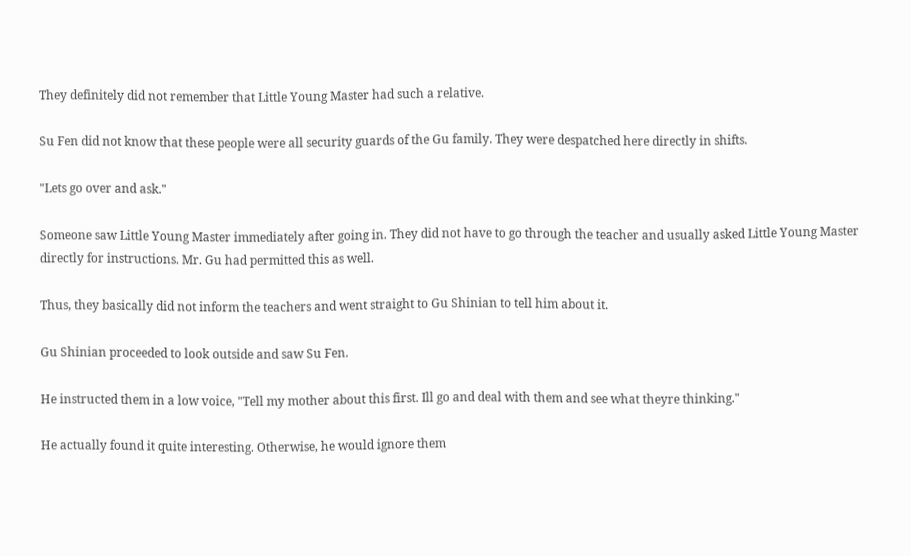They definitely did not remember that Little Young Master had such a relative.

Su Fen did not know that these people were all security guards of the Gu family. They were despatched here directly in shifts.

"Lets go over and ask."

Someone saw Little Young Master immediately after going in. They did not have to go through the teacher and usually asked Little Young Master directly for instructions. Mr. Gu had permitted this as well.

Thus, they basically did not inform the teachers and went straight to Gu Shinian to tell him about it.

Gu Shinian proceeded to look outside and saw Su Fen.

He instructed them in a low voice, "Tell my mother about this first. Ill go and deal with them and see what theyre thinking."

He actually found it quite interesting. Otherwise, he would ignore them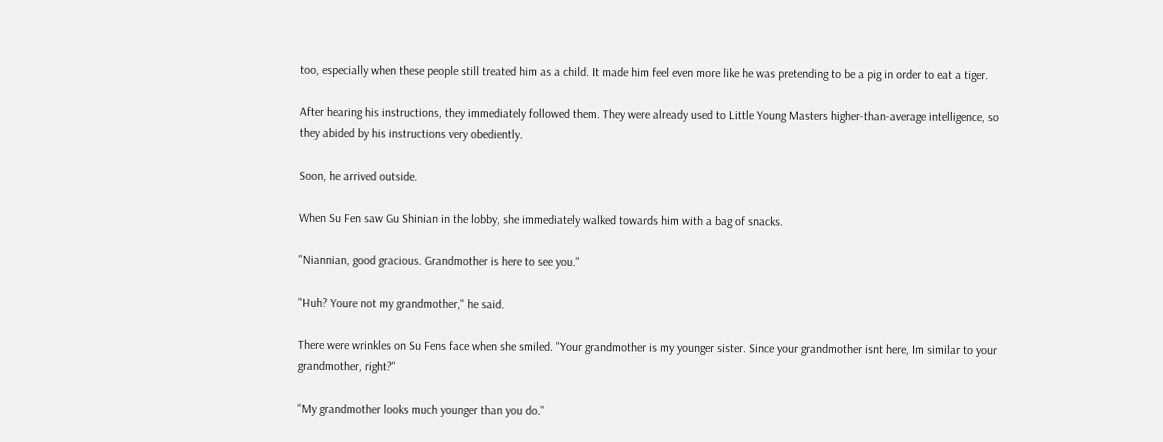too, especially when these people still treated him as a child. It made him feel even more like he was pretending to be a pig in order to eat a tiger.

After hearing his instructions, they immediately followed them. They were already used to Little Young Masters higher-than-average intelligence, so they abided by his instructions very obediently.

Soon, he arrived outside.

When Su Fen saw Gu Shinian in the lobby, she immediately walked towards him with a bag of snacks.

"Niannian, good gracious. Grandmother is here to see you."

"Huh? Youre not my grandmother," he said.

There were wrinkles on Su Fens face when she smiled. "Your grandmother is my younger sister. Since your grandmother isnt here, Im similar to your grandmother, right?"

"My grandmother looks much younger than you do."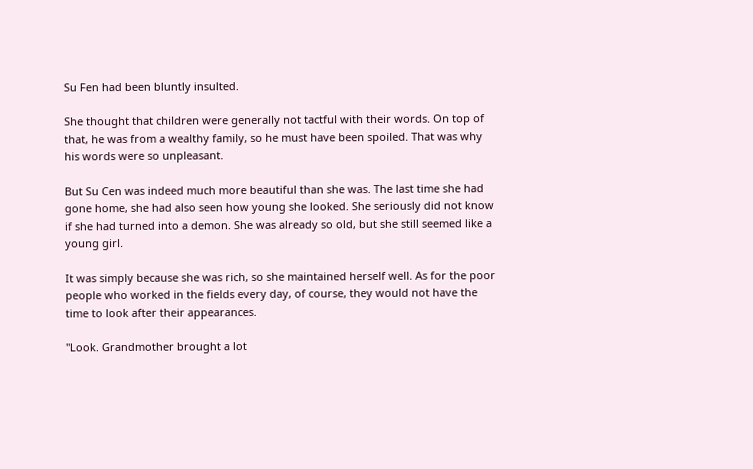Su Fen had been bluntly insulted.

She thought that children were generally not tactful with their words. On top of that, he was from a wealthy family, so he must have been spoiled. That was why his words were so unpleasant.

But Su Cen was indeed much more beautiful than she was. The last time she had gone home, she had also seen how young she looked. She seriously did not know if she had turned into a demon. She was already so old, but she still seemed like a young girl.

It was simply because she was rich, so she maintained herself well. As for the poor people who worked in the fields every day, of course, they would not have the time to look after their appearances.

"Look. Grandmother brought a lot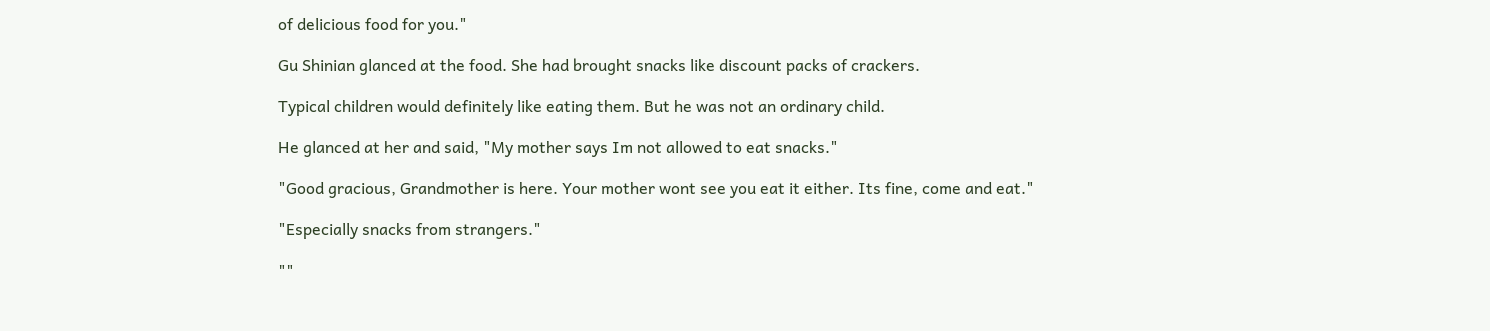of delicious food for you."

Gu Shinian glanced at the food. She had brought snacks like discount packs of crackers.

Typical children would definitely like eating them. But he was not an ordinary child.

He glanced at her and said, "My mother says Im not allowed to eat snacks."

"Good gracious, Grandmother is here. Your mother wont see you eat it either. Its fine, come and eat."

"Especially snacks from strangers."

""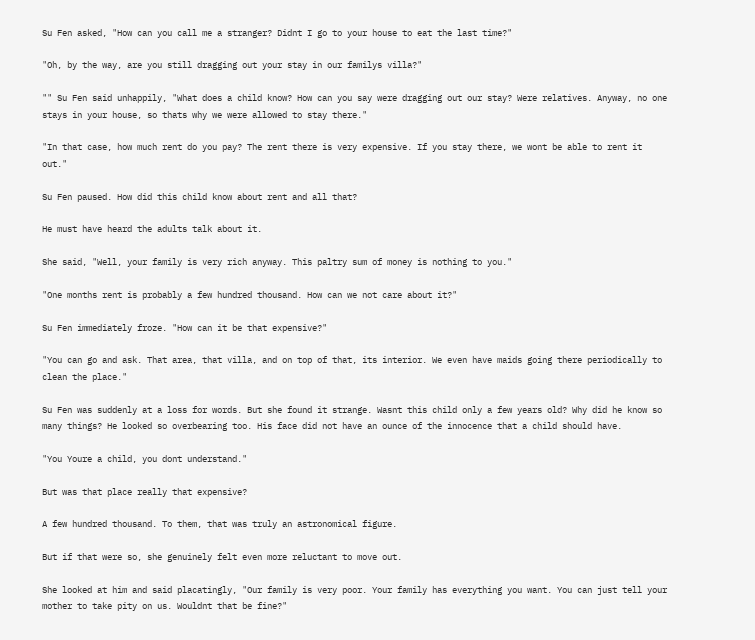Su Fen asked, "How can you call me a stranger? Didnt I go to your house to eat the last time?"

"Oh, by the way, are you still dragging out your stay in our familys villa?"

"" Su Fen said unhappily, "What does a child know? How can you say were dragging out our stay? Were relatives. Anyway, no one stays in your house, so thats why we were allowed to stay there."

"In that case, how much rent do you pay? The rent there is very expensive. If you stay there, we wont be able to rent it out."

Su Fen paused. How did this child know about rent and all that?

He must have heard the adults talk about it.

She said, "Well, your family is very rich anyway. This paltry sum of money is nothing to you."

"One months rent is probably a few hundred thousand. How can we not care about it?"

Su Fen immediately froze. "How can it be that expensive?"

"You can go and ask. That area, that villa, and on top of that, its interior. We even have maids going there periodically to clean the place."

Su Fen was suddenly at a loss for words. But she found it strange. Wasnt this child only a few years old? Why did he know so many things? He looked so overbearing too. His face did not have an ounce of the innocence that a child should have.

"You Youre a child, you dont understand."

But was that place really that expensive?

A few hundred thousand. To them, that was truly an astronomical figure.

But if that were so, she genuinely felt even more reluctant to move out.

She looked at him and said placatingly, "Our family is very poor. Your family has everything you want. You can just tell your mother to take pity on us. Wouldnt that be fine?"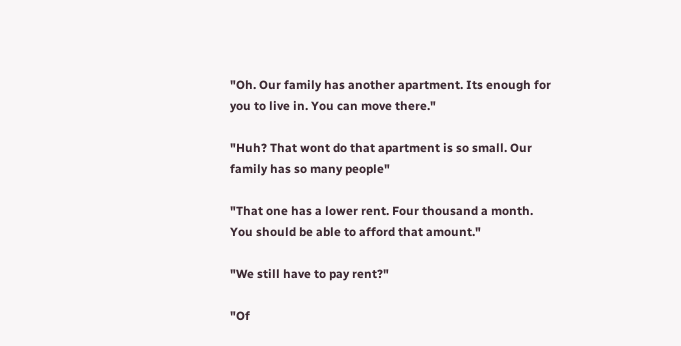"Oh. Our family has another apartment. Its enough for you to live in. You can move there."

"Huh? That wont do that apartment is so small. Our family has so many people"

"That one has a lower rent. Four thousand a month. You should be able to afford that amount."

"We still have to pay rent?"

"Of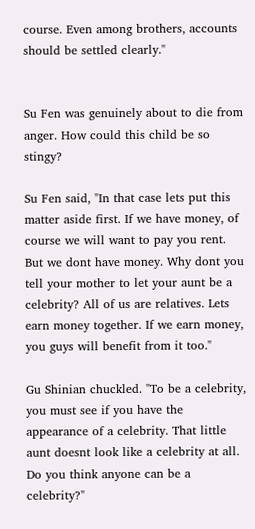course. Even among brothers, accounts should be settled clearly."


Su Fen was genuinely about to die from anger. How could this child be so stingy?

Su Fen said, "In that case lets put this matter aside first. If we have money, of course we will want to pay you rent. But we dont have money. Why dont you tell your mother to let your aunt be a celebrity? All of us are relatives. Lets earn money together. If we earn money, you guys will benefit from it too."

Gu Shinian chuckled. "To be a celebrity, you must see if you have the appearance of a celebrity. That little aunt doesnt look like a celebrity at all. Do you think anyone can be a celebrity?"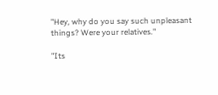"Hey, why do you say such unpleasant things? Were your relatives."

"Its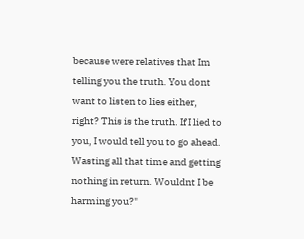because were relatives that Im telling you the truth. You dont want to listen to lies either, right? This is the truth. If I lied to you, I would tell you to go ahead. Wasting all that time and getting nothing in return. Wouldnt I be harming you?"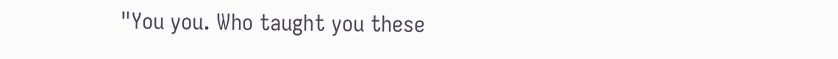"You you. Who taught you these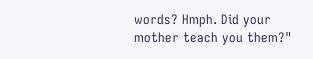words? Hmph. Did your mother teach you them?"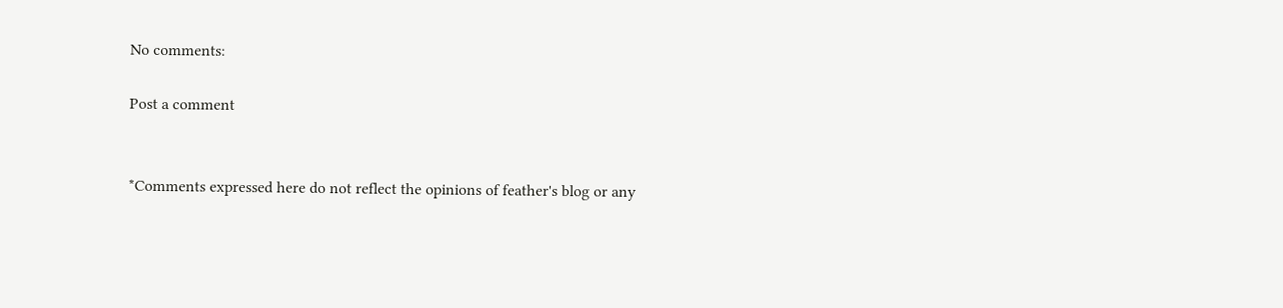No comments:

Post a comment


*Comments expressed here do not reflect the opinions of feather's blog or any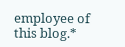employee of this blog.*